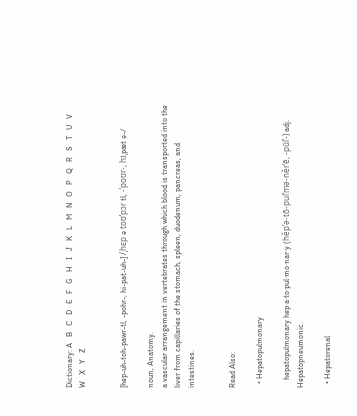Dictionary: A   B   C   D   E   F   G   H   I   J   K   L   M   N   O   P   Q   R   S   T   U   V   W   X   Y   Z


[hep-uh-toh-pawr-tl, -pohr-, hi-pat-uh-] /ˌhɛp ə toʊˈpɔr tl, -ˈpoʊr-, hɪˌpæt ə-/

noun, Anatomy.
a vascular arrangement in vertebrates through which blood is transported into the liver from capillaries of the stomach, spleen, duodenum, pancreas, and intestines.


Read Also:

  • Hepatopulmonary

    hepatopulmonary hep·a·to·pul·mo·nar·y (hěp’ə-tō-pul’mə-něr’ē, -pŭl’-) adj. Hepatopneumonic.

  • Hepatorenal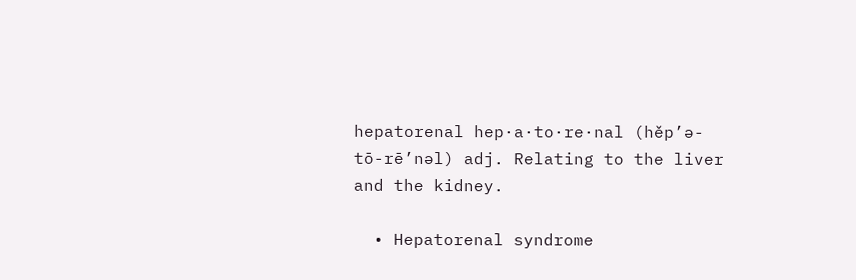hepatorenal hep·a·to·re·nal (hěp’ə-tō-rē’nəl) adj. Relating to the liver and the kidney.

  • Hepatorenal syndrome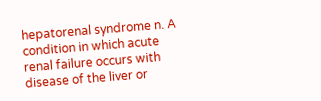hepatorenal syndrome n. A condition in which acute renal failure occurs with disease of the liver or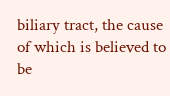biliary tract, the cause of which is believed to be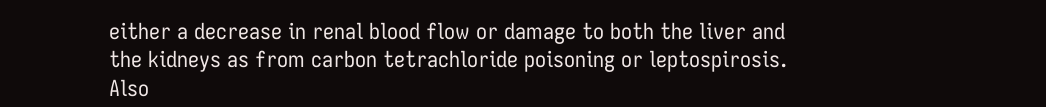either a decrease in renal blood flow or damage to both the liver and the kidneys as from carbon tetrachloride poisoning or leptospirosis. Also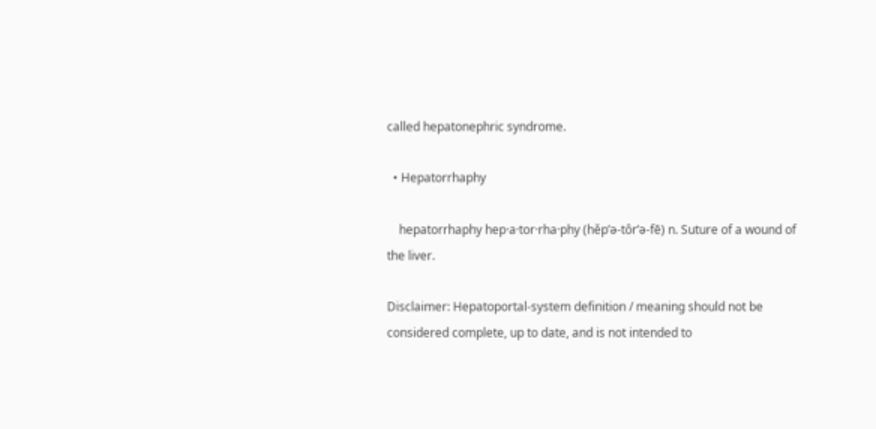called hepatonephric syndrome.

  • Hepatorrhaphy

    hepatorrhaphy hep·a·tor·rha·phy (hěp’ə-tôr’ə-fē) n. Suture of a wound of the liver.

Disclaimer: Hepatoportal-system definition / meaning should not be considered complete, up to date, and is not intended to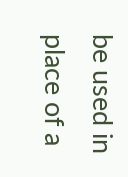be used in place of a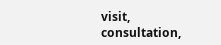visit, consultation,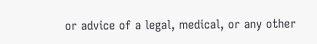or advice of a legal, medical, or any other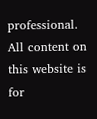professional. All content on this website is for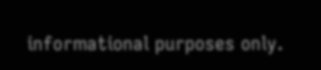informational purposes only.